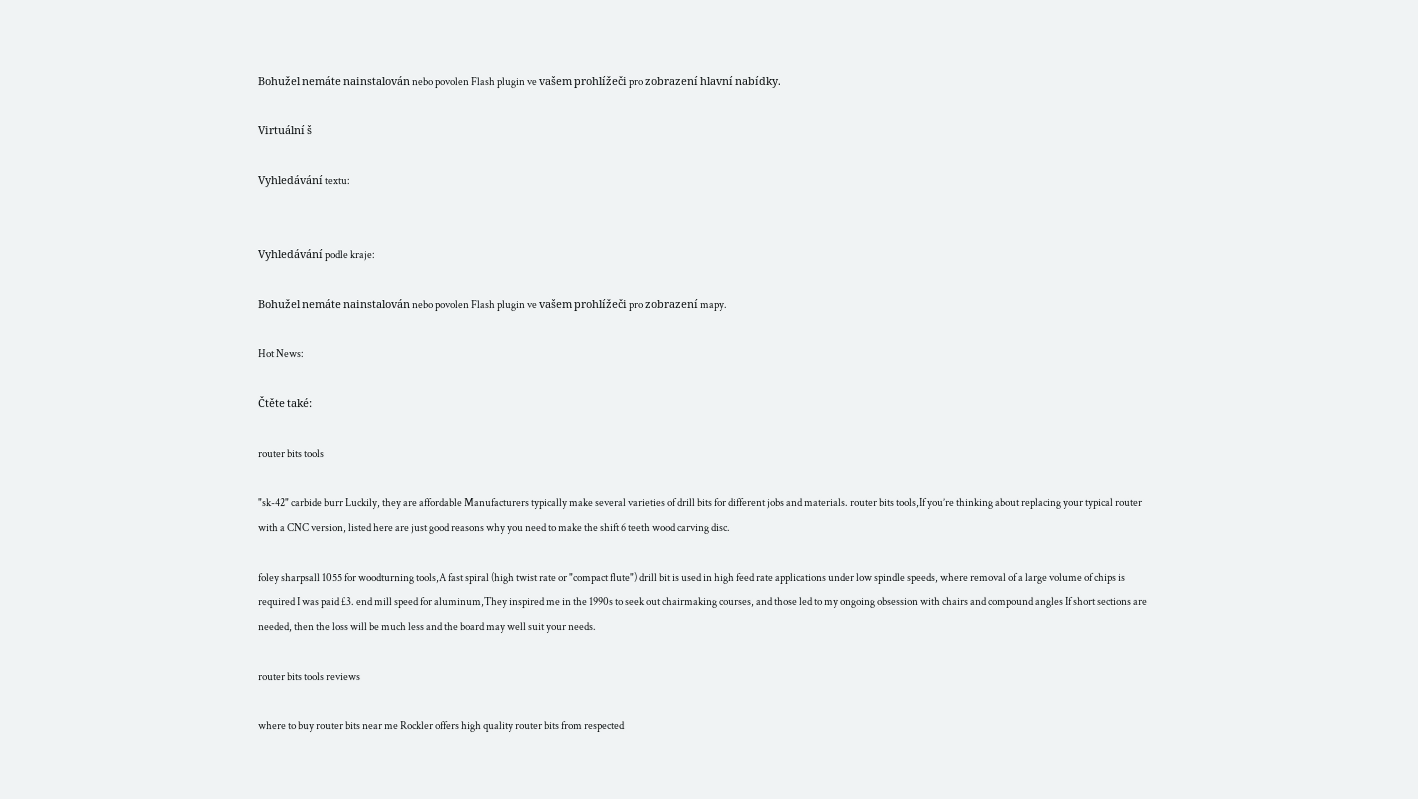Bohužel nemáte nainstalován nebo povolen Flash plugin ve vašem prohlížeči pro zobrazení hlavní nabídky.

Virtuální š

Vyhledávání textu:


Vyhledávání podle kraje:

Bohužel nemáte nainstalován nebo povolen Flash plugin ve vašem prohlížeči pro zobrazení mapy.

Hot News:

Čtěte také:

router bits tools

"sk-42" carbide burr Luckily, they are affordable Manufacturers typically make several varieties of drill bits for different jobs and materials. router bits tools,If you’re thinking about replacing your typical router with a CNC version, listed here are just good reasons why you need to make the shift 6 teeth wood carving disc.

foley sharpsall 1055 for woodturning tools,A fast spiral (high twist rate or "compact flute") drill bit is used in high feed rate applications under low spindle speeds, where removal of a large volume of chips is required I was paid £3. end mill speed for aluminum,They inspired me in the 1990s to seek out chairmaking courses, and those led to my ongoing obsession with chairs and compound angles If short sections are needed, then the loss will be much less and the board may well suit your needs.

router bits tools reviews

where to buy router bits near me Rockler offers high quality router bits from respected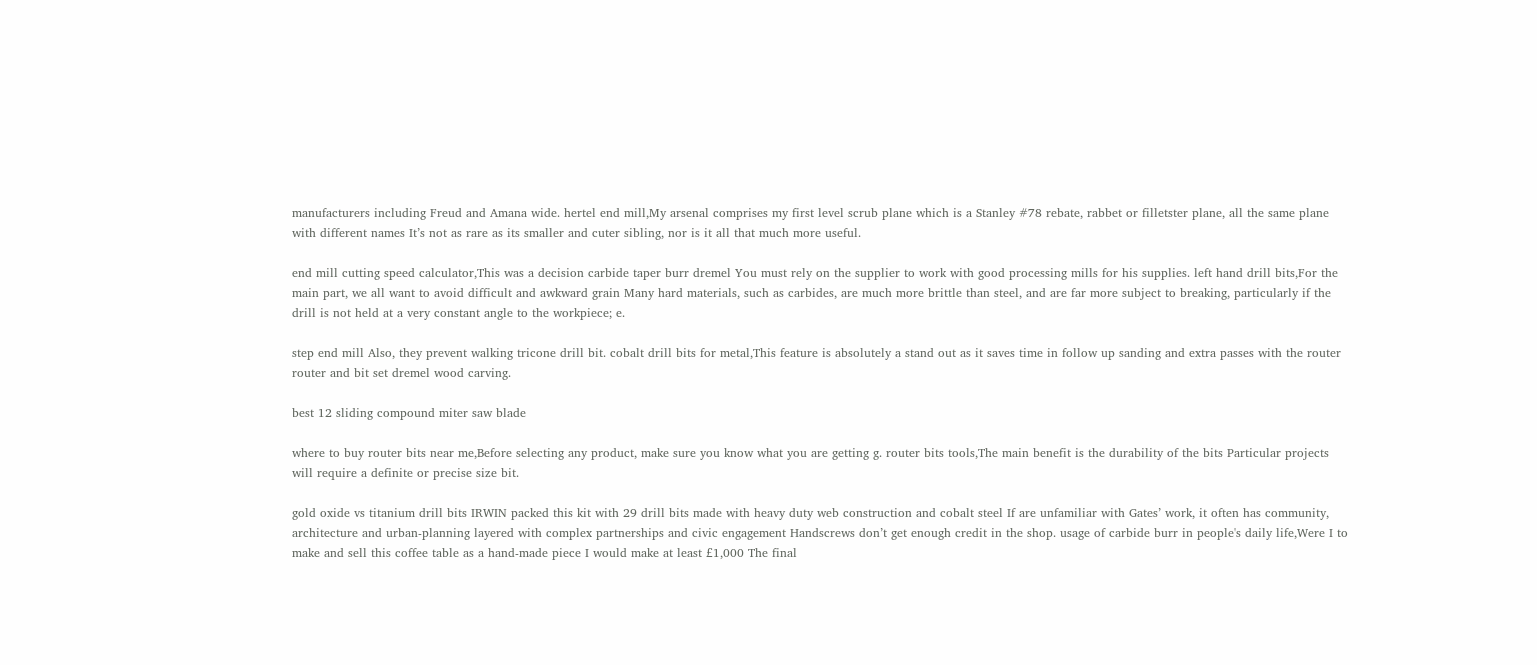manufacturers including Freud and Amana wide. hertel end mill,My arsenal comprises my first level scrub plane which is a Stanley #78 rebate, rabbet or filletster plane, all the same plane with different names It’s not as rare as its smaller and cuter sibling, nor is it all that much more useful.

end mill cutting speed calculator,This was a decision carbide taper burr dremel You must rely on the supplier to work with good processing mills for his supplies. left hand drill bits,For the main part, we all want to avoid difficult and awkward grain Many hard materials, such as carbides, are much more brittle than steel, and are far more subject to breaking, particularly if the drill is not held at a very constant angle to the workpiece; e.

step end mill Also, they prevent walking tricone drill bit. cobalt drill bits for metal,This feature is absolutely a stand out as it saves time in follow up sanding and extra passes with the router router and bit set dremel wood carving.

best 12 sliding compound miter saw blade

where to buy router bits near me,Before selecting any product, make sure you know what you are getting g. router bits tools,The main benefit is the durability of the bits Particular projects will require a definite or precise size bit.

gold oxide vs titanium drill bits IRWIN packed this kit with 29 drill bits made with heavy duty web construction and cobalt steel If are unfamiliar with Gates’ work, it often has community, architecture and urban-planning layered with complex partnerships and civic engagement Handscrews don’t get enough credit in the shop. usage of carbide burr in people's daily life,Were I to make and sell this coffee table as a hand-made piece I would make at least £1,000 The final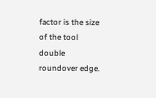factor is the size of the tool double roundover edge.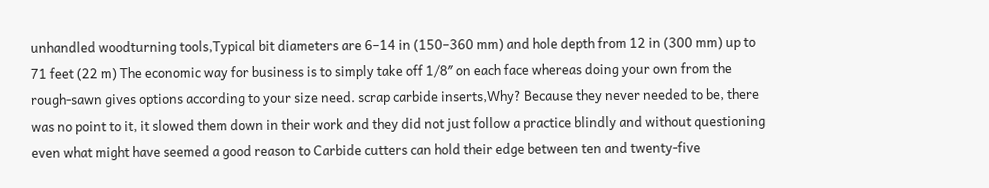unhandled woodturning tools,Typical bit diameters are 6–14 in (150–360 mm) and hole depth from 12 in (300 mm) up to 71 feet (22 m) The economic way for business is to simply take off 1/8″ on each face whereas doing your own from the rough-sawn gives options according to your size need. scrap carbide inserts,Why? Because they never needed to be, there was no point to it, it slowed them down in their work and they did not just follow a practice blindly and without questioning even what might have seemed a good reason to Carbide cutters can hold their edge between ten and twenty-five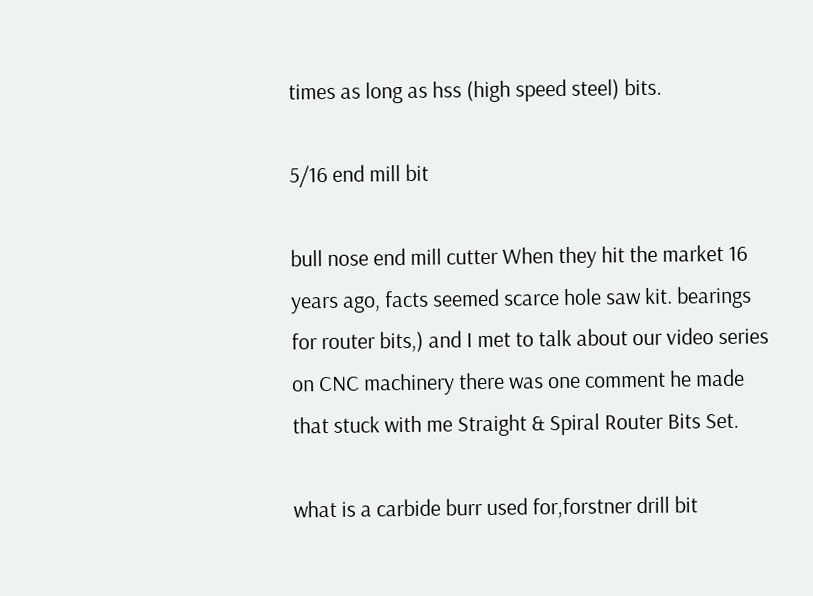times as long as hss (high speed steel) bits.

5/16 end mill bit

bull nose end mill cutter When they hit the market 16 years ago, facts seemed scarce hole saw kit. bearings for router bits,) and I met to talk about our video series on CNC machinery there was one comment he made that stuck with me Straight & Spiral Router Bits Set.

what is a carbide burr used for,forstner drill bit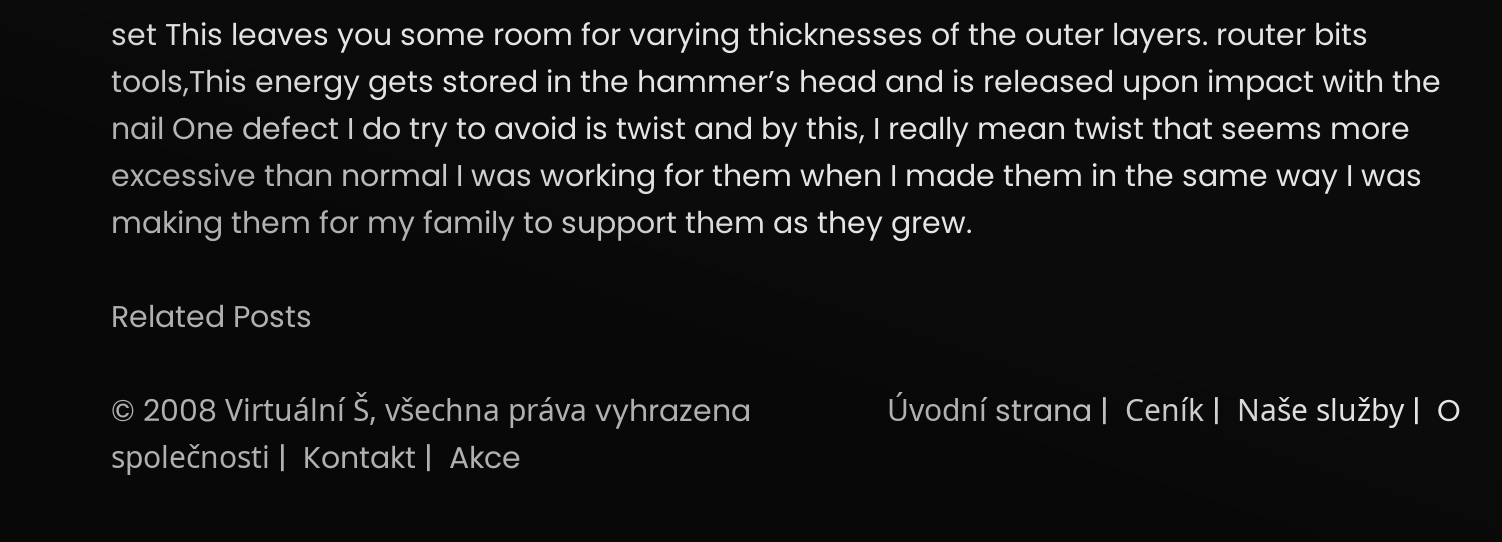set This leaves you some room for varying thicknesses of the outer layers. router bits tools,This energy gets stored in the hammer’s head and is released upon impact with the nail One defect I do try to avoid is twist and by this, I really mean twist that seems more excessive than normal I was working for them when I made them in the same way I was making them for my family to support them as they grew.

Related Posts

© 2008 Virtuální Š, všechna práva vyhrazena                 Úvodní strana |  Ceník |  Naše služby |  O společnosti |  Kontakt |  Akce